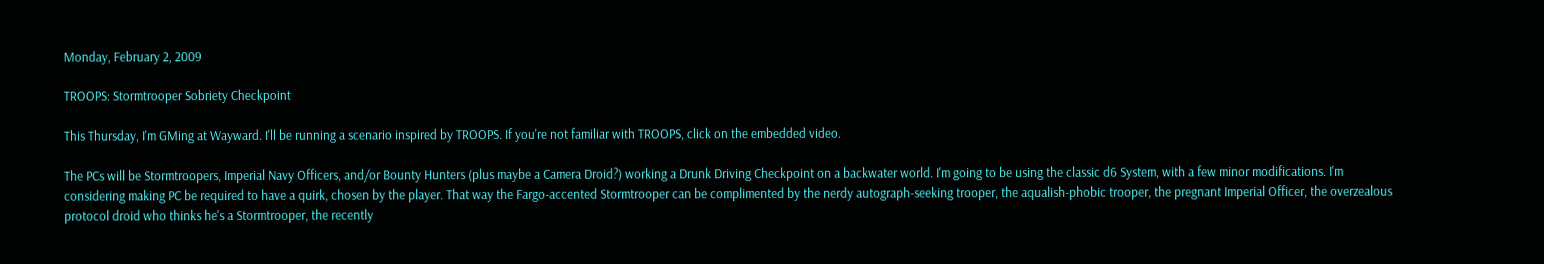Monday, February 2, 2009

TROOPS: Stormtrooper Sobriety Checkpoint

This Thursday, I'm GMing at Wayward. I'll be running a scenario inspired by TROOPS. If you're not familiar with TROOPS, click on the embedded video.

The PCs will be Stormtroopers, Imperial Navy Officers, and/or Bounty Hunters (plus maybe a Camera Droid?) working a Drunk Driving Checkpoint on a backwater world. I'm going to be using the classic d6 System, with a few minor modifications. I'm considering making PC be required to have a quirk, chosen by the player. That way the Fargo-accented Stormtrooper can be complimented by the nerdy autograph-seeking trooper, the aqualish-phobic trooper, the pregnant Imperial Officer, the overzealous protocol droid who thinks he's a Stormtrooper, the recently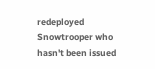redeployed Snowtrooper who hasn't been issued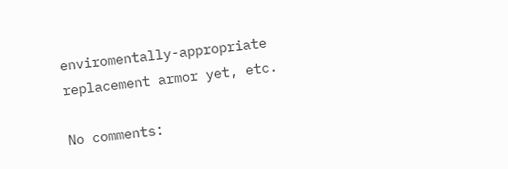enviromentally-appropriate replacement armor yet, etc.

No comments: